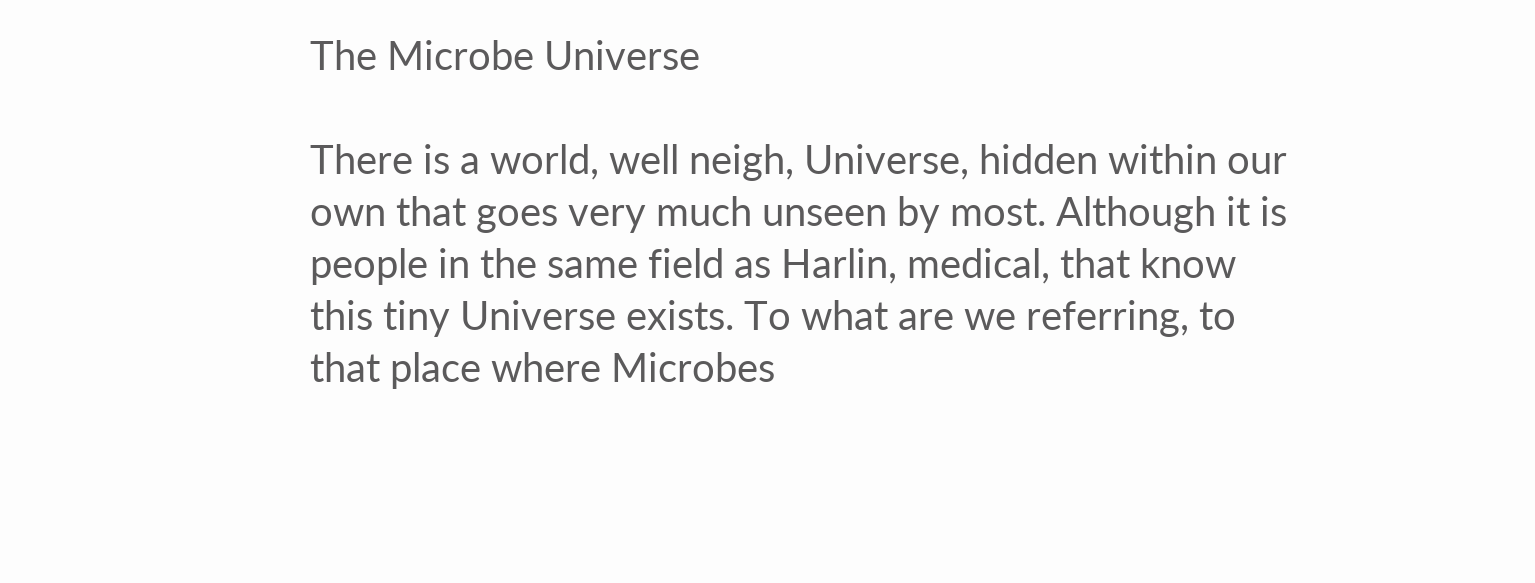The Microbe Universe

There is a world, well neigh, Universe, hidden within our own that goes very much unseen by most. Although it is people in the same field as Harlin, medical, that know this tiny Universe exists. To what are we referring, to that place where Microbes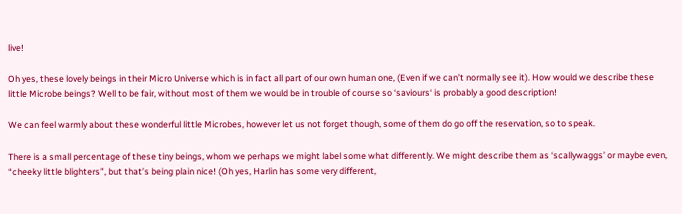live!

Oh yes, these lovely beings in their Micro Universe which is in fact all part of our own human one, (Even if we can’t normally see it). How would we describe these little Microbe beings? Well to be fair, without most of them we would be in trouble of course so ‘saviours‘ is probably a good description!

We can feel warmly about these wonderful little Microbes, however let us not forget though, some of them do go off the reservation, so to speak.

There is a small percentage of these tiny beings, whom we perhaps we might label some what differently. We might describe them as ‘scallywaggs’ or maybe even, “cheeky little blighters”, but that’s being plain nice! (Oh yes, Harlin has some very different,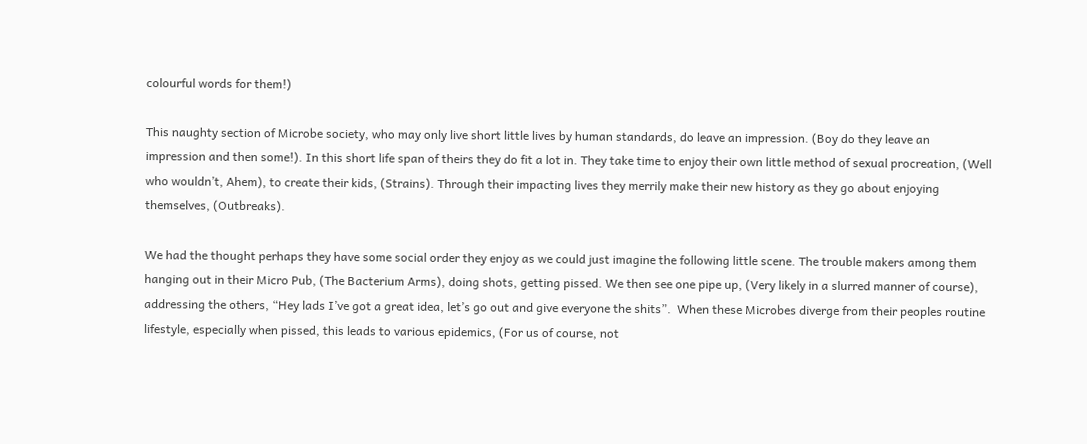colourful words for them!)

This naughty section of Microbe society, who may only live short little lives by human standards, do leave an impression. (Boy do they leave an impression and then some!). In this short life span of theirs they do fit a lot in. They take time to enjoy their own little method of sexual procreation, (Well who wouldn’t, Ahem), to create their kids, (Strains). Through their impacting lives they merrily make their new history as they go about enjoying themselves, (Outbreaks).

We had the thought perhaps they have some social order they enjoy as we could just imagine the following little scene. The trouble makers among them hanging out in their Micro Pub, (The Bacterium Arms), doing shots, getting pissed. We then see one pipe up, (Very likely in a slurred manner of course), addressing the others, “Hey lads I’ve got a great idea, let’s go out and give everyone the shits”.  When these Microbes diverge from their peoples routine lifestyle, especially when pissed, this leads to various epidemics, (For us of course, not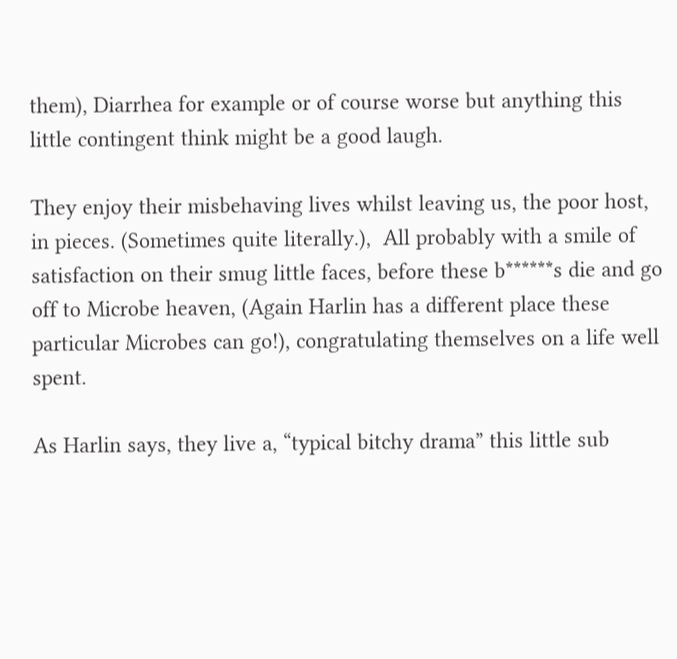them), Diarrhea for example or of course worse but anything this little contingent think might be a good laugh.

They enjoy their misbehaving lives whilst leaving us, the poor host, in pieces. (Sometimes quite literally.),  All probably with a smile of satisfaction on their smug little faces, before these b******s die and go off to Microbe heaven, (Again Harlin has a different place these particular Microbes can go!), congratulating themselves on a life well spent.

As Harlin says, they live a, “typical bitchy drama” this little sub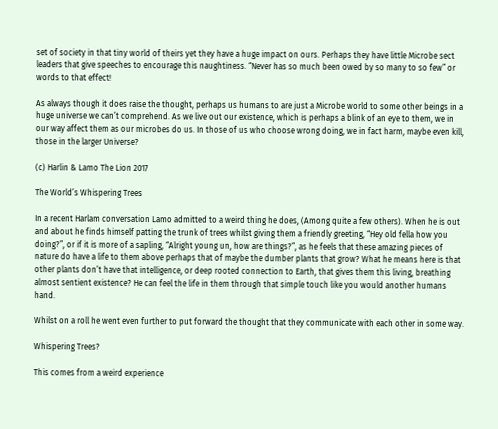set of society in that tiny world of theirs yet they have a huge impact on ours. Perhaps they have little Microbe sect leaders that give speeches to encourage this naughtiness. “Never has so much been owed by so many to so few” or words to that effect!

As always though it does raise the thought, perhaps us humans to are just a Microbe world to some other beings in a huge universe we can’t comprehend. As we live out our existence, which is perhaps a blink of an eye to them, we in our way affect them as our microbes do us. In those of us who choose wrong doing, we in fact harm, maybe even kill, those in the larger Universe?

(c) Harlin & Lamo The Lion 2017

The World’s Whispering Trees

In a recent Harlam conversation Lamo admitted to a weird thing he does, (Among quite a few others). When he is out and about he finds himself patting the trunk of trees whilst giving them a friendly greeting, “Hey old fella how you doing?”, or if it is more of a sapling, “Alright young un, how are things?”, as he feels that these amazing pieces of nature do have a life to them above perhaps that of maybe the dumber plants that grow? What he means here is that other plants don’t have that intelligence, or deep rooted connection to Earth, that gives them this living, breathing almost sentient existence? He can feel the life in them through that simple touch like you would another humans hand.

Whilst on a roll he went even further to put forward the thought that they communicate with each other in some way.

Whispering Trees?

This comes from a weird experience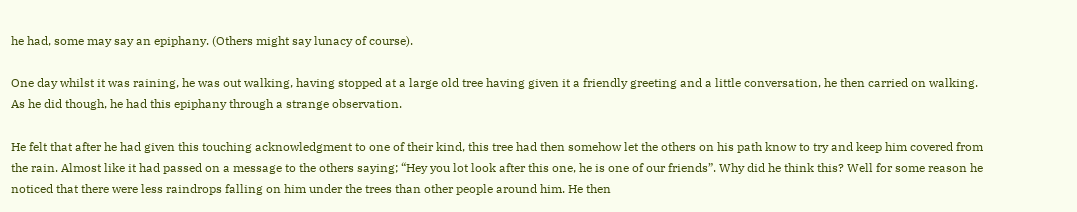he had, some may say an epiphany. (Others might say lunacy of course).

One day whilst it was raining, he was out walking, having stopped at a large old tree having given it a friendly greeting and a little conversation, he then carried on walking. As he did though, he had this epiphany through a strange observation.

He felt that after he had given this touching acknowledgment to one of their kind, this tree had then somehow let the others on his path know to try and keep him covered from the rain. Almost like it had passed on a message to the others saying; “Hey you lot look after this one, he is one of our friends”. Why did he think this? Well for some reason he noticed that there were less raindrops falling on him under the trees than other people around him. He then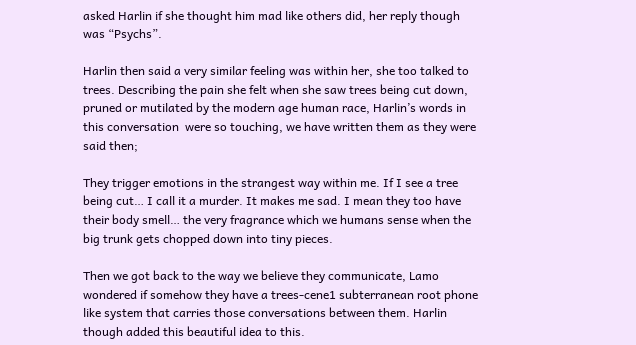asked Harlin if she thought him mad like others did, her reply though was “Psychs”.

Harlin then said a very similar feeling was within her, she too talked to trees. Describing the pain she felt when she saw trees being cut down, pruned or mutilated by the modern age human race, Harlin’s words in this conversation  were so touching, we have written them as they were said then;

They trigger emotions in the strangest way within me. If I see a tree being cut… I call it a murder. It makes me sad. I mean they too have their body smell… the very fragrance which we humans sense when the big trunk gets chopped down into tiny pieces.

Then we got back to the way we believe they communicate, Lamo wondered if somehow they have a trees-cene1 subterranean root phone like system that carries those conversations between them. Harlin though added this beautiful idea to this.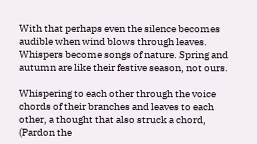With that perhaps even the silence becomes audible when wind blows through leaves. Whispers become songs of nature. Spring and autumn are like their festive season, not ours.

Whispering to each other through the voice chords of their branches and leaves to each other, a thought that also struck a chord, (Pardon the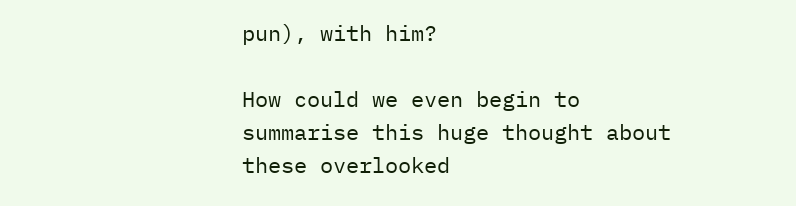pun), with him?

How could we even begin to summarise this huge thought about these overlooked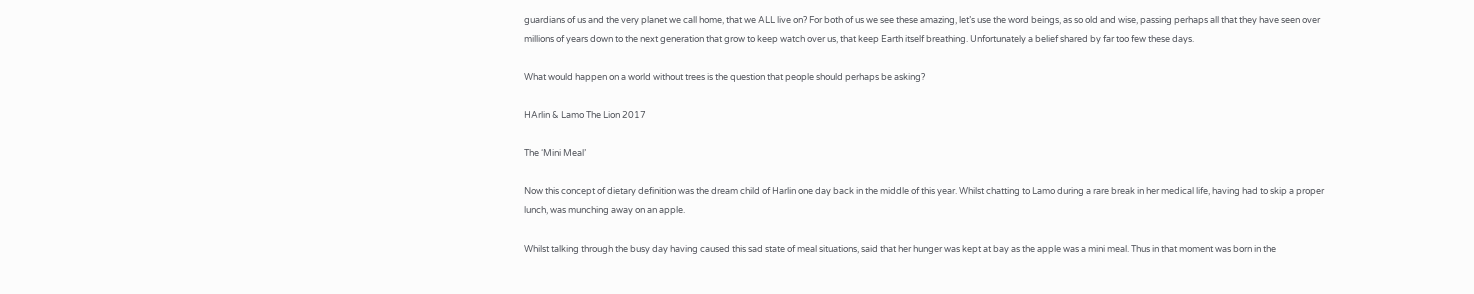guardians of us and the very planet we call home, that we ALL live on? For both of us we see these amazing, let’s use the word beings, as so old and wise, passing perhaps all that they have seen over millions of years down to the next generation that grow to keep watch over us, that keep Earth itself breathing. Unfortunately a belief shared by far too few these days.

What would happen on a world without trees is the question that people should perhaps be asking?

HArlin & Lamo The Lion 2017

The ‘Mini Meal’

Now this concept of dietary definition was the dream child of Harlin one day back in the middle of this year. Whilst chatting to Lamo during a rare break in her medical life, having had to skip a proper lunch, was munching away on an apple.

Whilst talking through the busy day having caused this sad state of meal situations, said that her hunger was kept at bay as the apple was a mini meal. Thus in that moment was born in the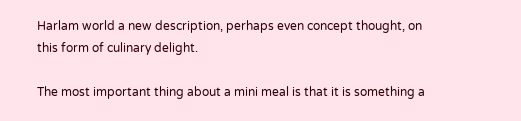Harlam world a new description, perhaps even concept thought, on this form of culinary delight.

The most important thing about a mini meal is that it is something a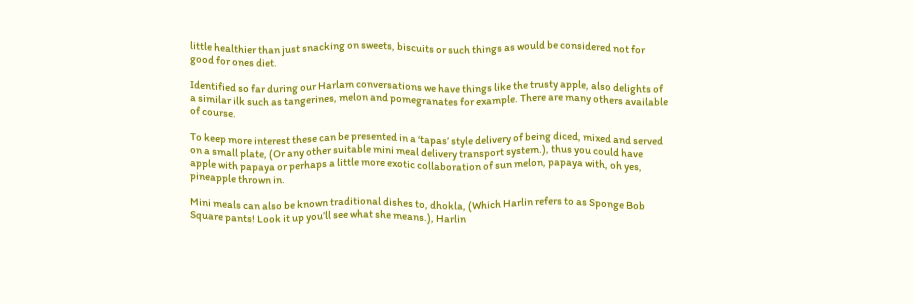little healthier than just snacking on sweets, biscuits or such things as would be considered not for good for ones diet.

Identified so far during our Harlam conversations we have things like the trusty apple, also delights of a similar ilk such as tangerines, melon and pomegranates for example. There are many others available of course.

To keep more interest these can be presented in a ‘tapas’ style delivery of being diced, mixed and served on a small plate, (Or any other suitable mini meal delivery transport system.), thus you could have apple with papaya or perhaps a little more exotic collaboration of sun melon, papaya with, oh yes, pineapple thrown in.

Mini meals can also be known traditional dishes to, dhokla, (Which Harlin refers to as Sponge Bob Square pants! Look it up you’ll see what she means.), Harlin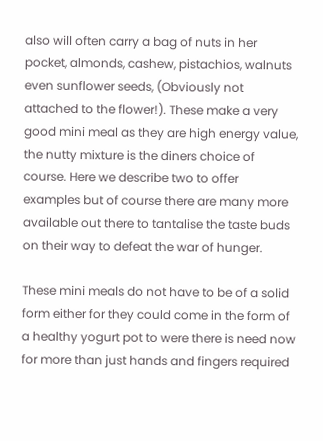also will often carry a bag of nuts in her pocket, almonds, cashew, pistachios, walnuts even sunflower seeds, (Obviously not attached to the flower!). These make a very good mini meal as they are high energy value, the nutty mixture is the diners choice of course. Here we describe two to offer examples but of course there are many more available out there to tantalise the taste buds on their way to defeat the war of hunger.

These mini meals do not have to be of a solid form either for they could come in the form of a healthy yogurt pot to were there is need now for more than just hands and fingers required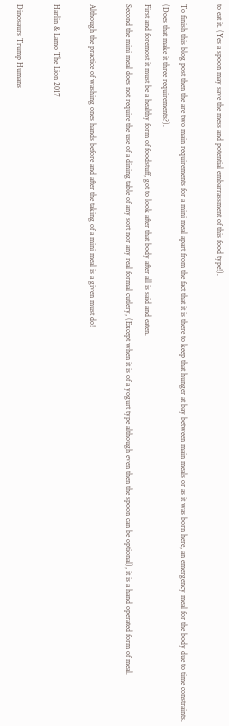to eat it. (Yes a spoon may save the mess and potential embarrassment of this food type!).

To finish this blog post then the are two main requirements for a mini meal apart from the fact that it is there to keep that hunger at bay between main meals or as it was born here, an emergency meal for the body due to time constraints. (Does that make it three requirements?).
First and foremost it must be a healthy form of foodstuff, got to look after that body after all is said and eaten.
Second the mini meal does not require the use of a dining table of any sort nor any real formal cutlery, (Except when it is of a yogurt type although even then the spoon can be optional), it is a hand operated form of meal.

Although the practice of washing ones hands before and after the taking of a mini meal is a given must do!

Harlin & Lamo The Lion 2017

Dinosaurs Trump Humans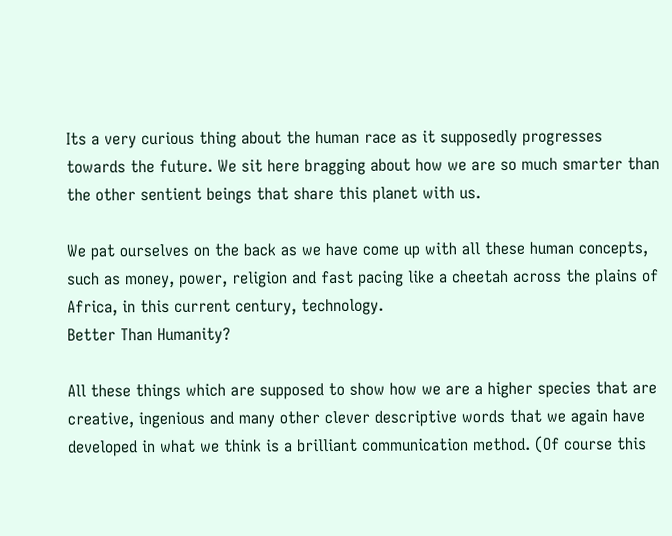Its a very curious thing about the human race as it supposedly progresses towards the future. We sit here bragging about how we are so much smarter than the other sentient beings that share this planet with us.

We pat ourselves on the back as we have come up with all these human concepts, such as money, power, religion and fast pacing like a cheetah across the plains of Africa, in this current century, technology.
Better Than Humanity?

All these things which are supposed to show how we are a higher species that are creative, ingenious and many other clever descriptive words that we again have developed in what we think is a brilliant communication method. (Of course this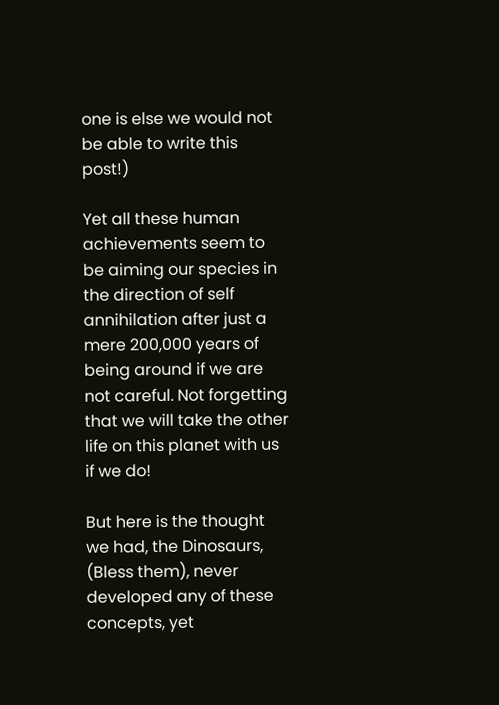one is else we would not be able to write this post!)

Yet all these human achievements seem to be aiming our species in the direction of self annihilation after just a mere 200,000 years of being around if we are not careful. Not forgetting that we will take the other life on this planet with us if we do!

But here is the thought we had, the Dinosaurs, (Bless them), never developed any of these concepts, yet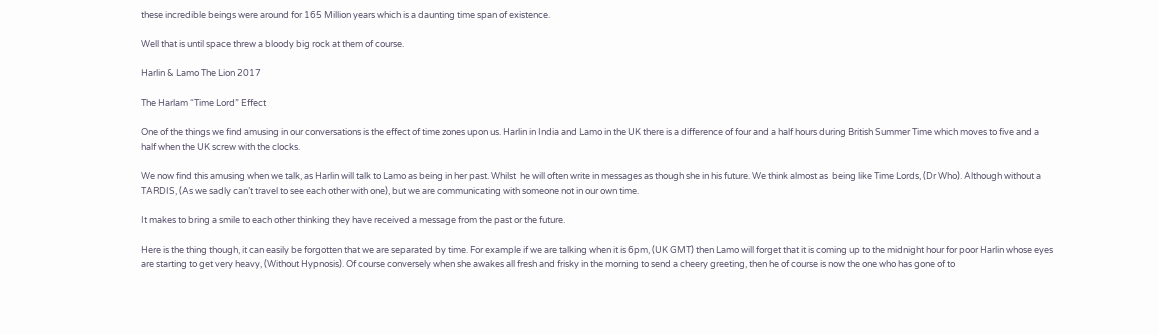these incredible beings were around for 165 Million years which is a daunting time span of existence.

Well that is until space threw a bloody big rock at them of course.

Harlin & Lamo The Lion 2017

The Harlam “Time Lord” Effect

One of the things we find amusing in our conversations is the effect of time zones upon us. Harlin in India and Lamo in the UK there is a difference of four and a half hours during British Summer Time which moves to five and a half when the UK screw with the clocks.

We now find this amusing when we talk, as Harlin will talk to Lamo as being in her past. Whilst  he will often write in messages as though she in his future. We think almost as  being like Time Lords, (Dr Who). Although without a TARDIS, (As we sadly can’t travel to see each other with one), but we are communicating with someone not in our own time.

It makes to bring a smile to each other thinking they have received a message from the past or the future.

Here is the thing though, it can easily be forgotten that we are separated by time. For example if we are talking when it is 6pm, (UK GMT) then Lamo will forget that it is coming up to the midnight hour for poor Harlin whose eyes are starting to get very heavy, (Without Hypnosis). Of course conversely when she awakes all fresh and frisky in the morning to send a cheery greeting, then he of course is now the one who has gone of to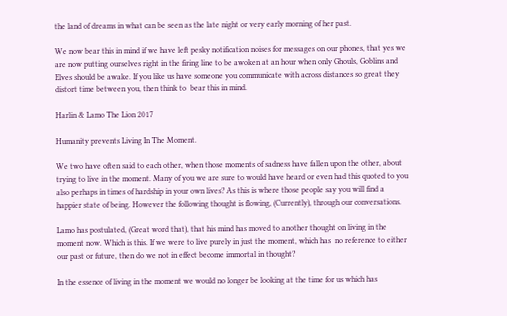the land of dreams in what can be seen as the late night or very early morning of her past.

We now bear this in mind if we have left pesky notification noises for messages on our phones, that yes we are now putting ourselves right in the firing line to be awoken at an hour when only Ghouls, Goblins and Elves should be awake. If you like us have someone you communicate with across distances so great they distort time between you, then think to  bear this in mind.

Harlin & Lamo The Lion 2017

Humanity prevents Living In The Moment.

We two have often said to each other, when those moments of sadness have fallen upon the other, about trying to live in the moment. Many of you we are sure to would have heard or even had this quoted to you also perhaps in times of hardship in your own lives? As this is where those people say you will find a happier state of being. However the following thought is flowing, (Currently), through our conversations.

Lamo has postulated, (Great word that), that his mind has moved to another thought on living in the moment now. Which is this. If we were to live purely in just the moment, which has  no reference to either our past or future, then do we not in effect become immortal in thought?

In the essence of living in the moment we would no longer be looking at the time for us which has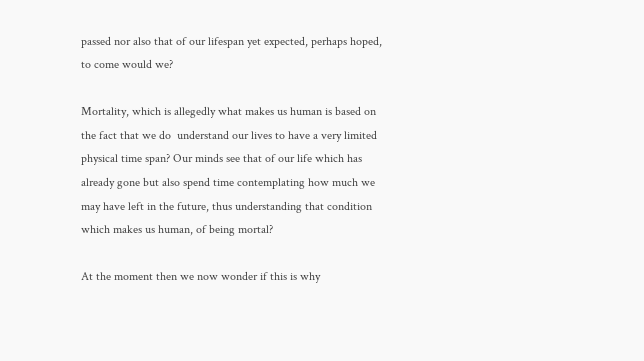passed nor also that of our lifespan yet expected, perhaps hoped, to come would we?

Mortality, which is allegedly what makes us human is based on the fact that we do  understand our lives to have a very limited physical time span? Our minds see that of our life which has already gone but also spend time contemplating how much we may have left in the future, thus understanding that condition which makes us human, of being mortal?

At the moment then we now wonder if this is why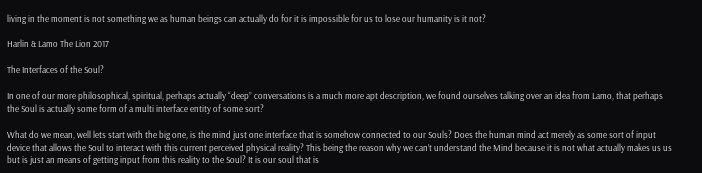living in the moment is not something we as human beings can actually do for it is impossible for us to lose our humanity is it not?

Harlin & Lamo The Lion 2017

The Interfaces of the Soul?

In one of our more philosophical, spiritual, perhaps actually “deep” conversations is a much more apt description, we found ourselves talking over an idea from Lamo, that perhaps the Soul is actually some form of a multi interface entity of some sort?

What do we mean, well lets start with the big one, is the mind just one interface that is somehow connected to our Souls? Does the human mind act merely as some sort of input device that allows the Soul to interact with this current perceived physical reality? This being the reason why we can’t understand the Mind because it is not what actually makes us us but is just an means of getting input from this reality to the Soul? It is our soul that is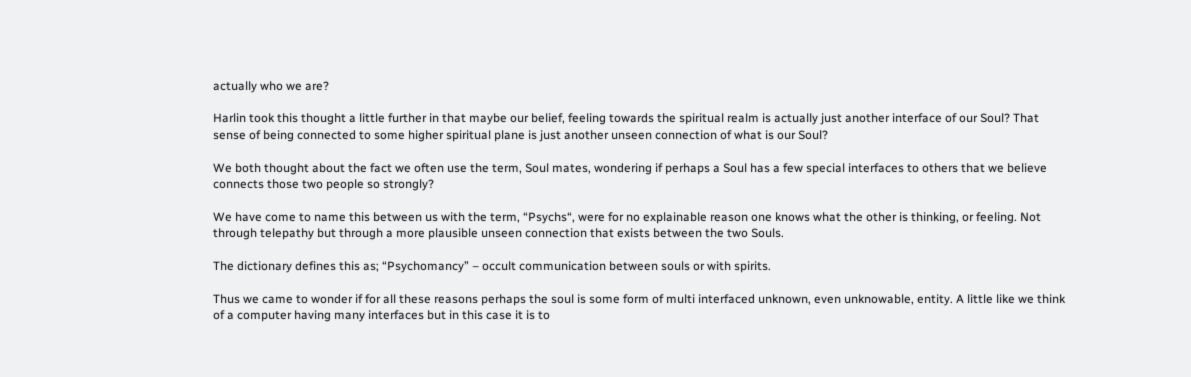actually who we are?

Harlin took this thought a little further in that maybe our belief, feeling towards the spiritual realm is actually just another interface of our Soul? That sense of being connected to some higher spiritual plane is just another unseen connection of what is our Soul?

We both thought about the fact we often use the term, Soul mates, wondering if perhaps a Soul has a few special interfaces to others that we believe connects those two people so strongly?

We have come to name this between us with the term, “Psychs“, were for no explainable reason one knows what the other is thinking, or feeling. Not through telepathy but through a more plausible unseen connection that exists between the two Souls.

The dictionary defines this as; “Psychomancy” – occult communication between souls or with spirits.

Thus we came to wonder if for all these reasons perhaps the soul is some form of multi interfaced unknown, even unknowable, entity. A little like we think of a computer having many interfaces but in this case it is to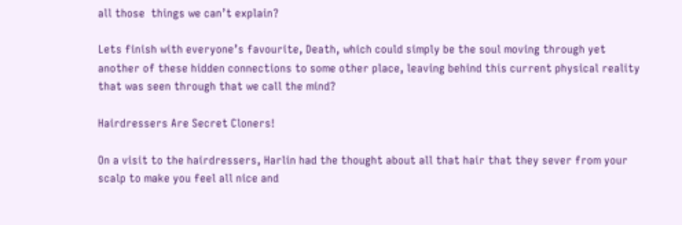all those  things we can’t explain?

Lets finish with everyone’s favourite, Death, which could simply be the soul moving through yet another of these hidden connections to some other place, leaving behind this current physical reality that was seen through that we call the mind?

Hairdressers Are Secret Cloners!

On a visit to the hairdressers, Harlin had the thought about all that hair that they sever from your scalp to make you feel all nice and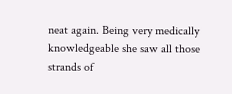neat again. Being very medically knowledgeable she saw all those strands of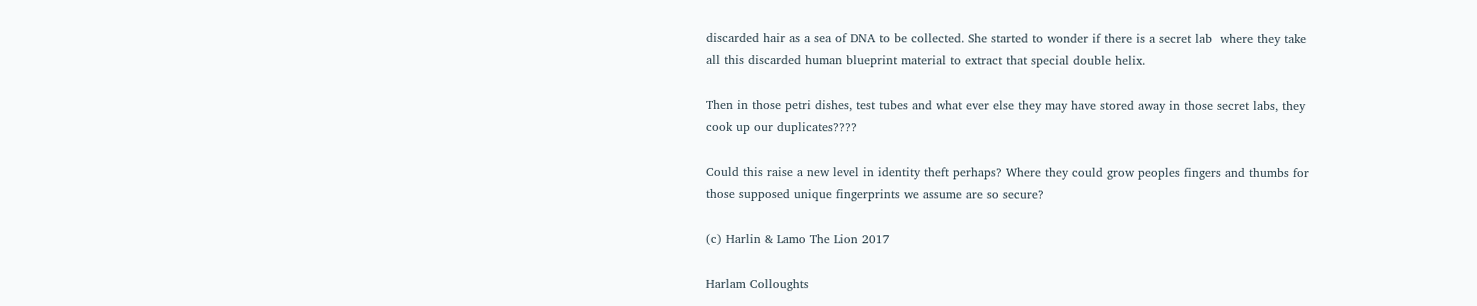discarded hair as a sea of DNA to be collected. She started to wonder if there is a secret lab  where they take all this discarded human blueprint material to extract that special double helix.

Then in those petri dishes, test tubes and what ever else they may have stored away in those secret labs, they cook up our duplicates????

Could this raise a new level in identity theft perhaps? Where they could grow peoples fingers and thumbs for those supposed unique fingerprints we assume are so secure?

(c) Harlin & Lamo The Lion 2017

Harlam Colloughts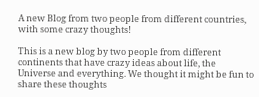A new Blog from two people from different countries, with some crazy thoughts!

This is a new blog by two people from different continents that have crazy ideas about life, the Universe and everything. We thought it might be fun to share these thoughts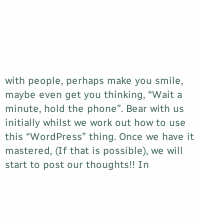with people, perhaps make you smile, maybe even get you thinking, “Wait a minute, hold the phone”. Bear with us initially whilst we work out how to use this “WordPress” thing. Once we have it mastered, (If that is possible), we will start to post our thoughts!! In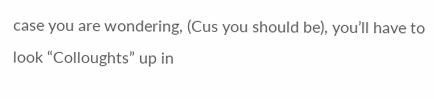case you are wondering, (Cus you should be), you’ll have to look “Colloughts” up in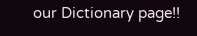our Dictionary page!!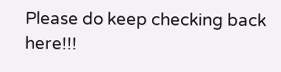Please do keep checking back here!!!